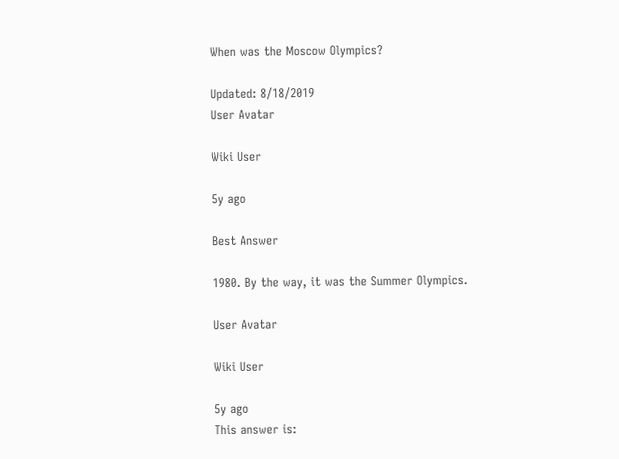When was the Moscow Olympics?

Updated: 8/18/2019
User Avatar

Wiki User

5y ago

Best Answer

1980. By the way, it was the Summer Olympics.

User Avatar

Wiki User

5y ago
This answer is: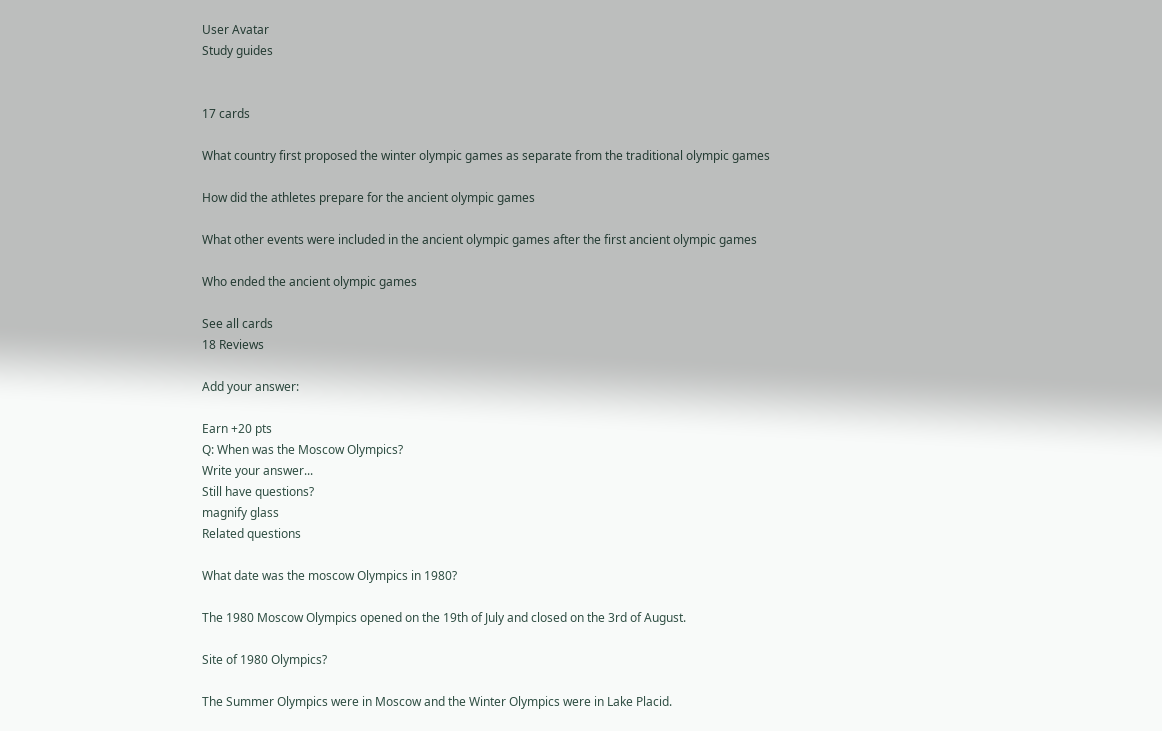User Avatar
Study guides


17 cards

What country first proposed the winter olympic games as separate from the traditional olympic games

How did the athletes prepare for the ancient olympic games

What other events were included in the ancient olympic games after the first ancient olympic games

Who ended the ancient olympic games

See all cards
18 Reviews

Add your answer:

Earn +20 pts
Q: When was the Moscow Olympics?
Write your answer...
Still have questions?
magnify glass
Related questions

What date was the moscow Olympics in 1980?

The 1980 Moscow Olympics opened on the 19th of July and closed on the 3rd of August.

Site of 1980 Olympics?

The Summer Olympics were in Moscow and the Winter Olympics were in Lake Placid.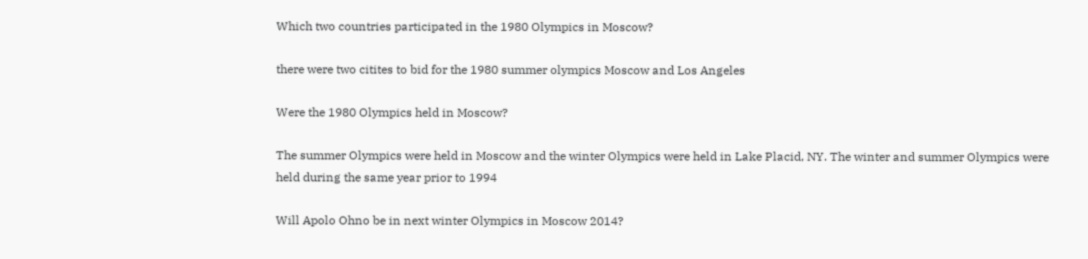Which two countries participated in the 1980 Olympics in Moscow?

there were two citites to bid for the 1980 summer olympics Moscow and Los Angeles

Were the 1980 Olympics held in Moscow?

The summer Olympics were held in Moscow and the winter Olympics were held in Lake Placid, NY. The winter and summer Olympics were held during the same year prior to 1994

Will Apolo Ohno be in next winter Olympics in Moscow 2014?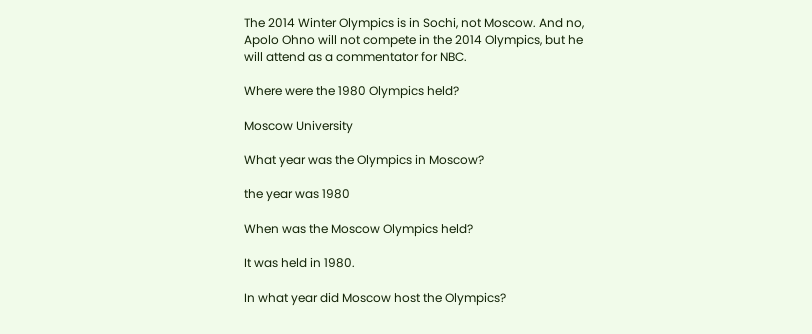The 2014 Winter Olympics is in Sochi, not Moscow. And no, Apolo Ohno will not compete in the 2014 Olympics, but he will attend as a commentator for NBC.

Where were the 1980 Olympics held?

Moscow University

What year was the Olympics in Moscow?

the year was 1980

When was the Moscow Olympics held?

It was held in 1980.

In what year did Moscow host the Olympics?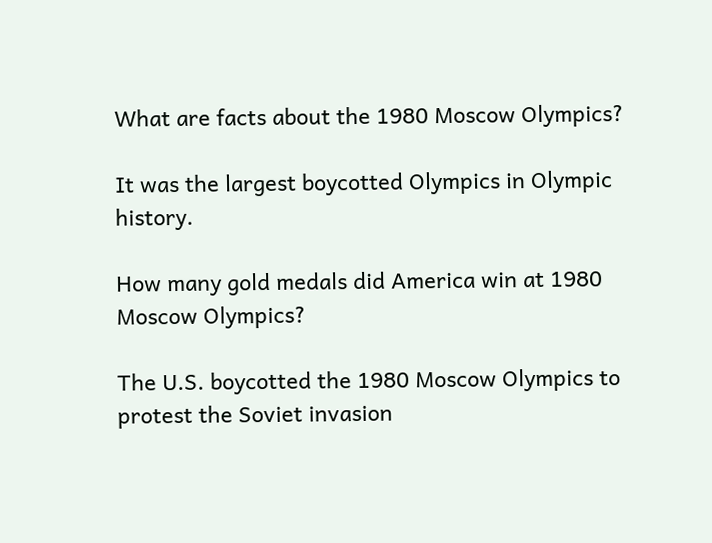What are facts about the 1980 Moscow Olympics?

It was the largest boycotted Olympics in Olympic history.

How many gold medals did America win at 1980 Moscow Olympics?

The U.S. boycotted the 1980 Moscow Olympics to protest the Soviet invasion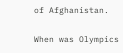of Afghanistan.

When was Olympics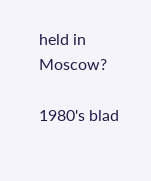held in Moscow?

1980's blad